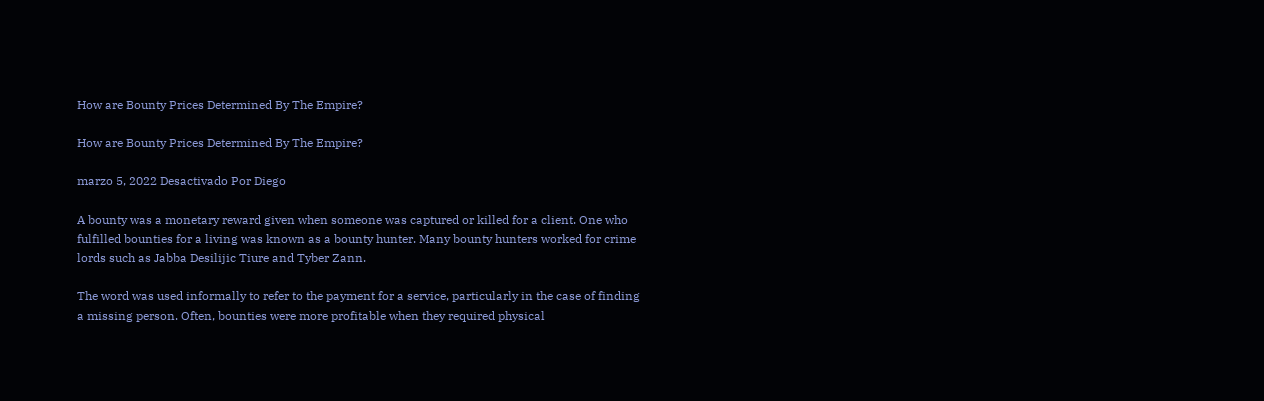How are Bounty Prices Determined By The Empire?

How are Bounty Prices Determined By The Empire?

marzo 5, 2022 Desactivado Por Diego

A bounty was a monetary reward given when someone was captured or killed for a client. One who fulfilled bounties for a living was known as a bounty hunter. Many bounty hunters worked for crime lords such as Jabba Desilijic Tiure and Tyber Zann.

The word was used informally to refer to the payment for a service, particularly in the case of finding a missing person. Often, bounties were more profitable when they required physical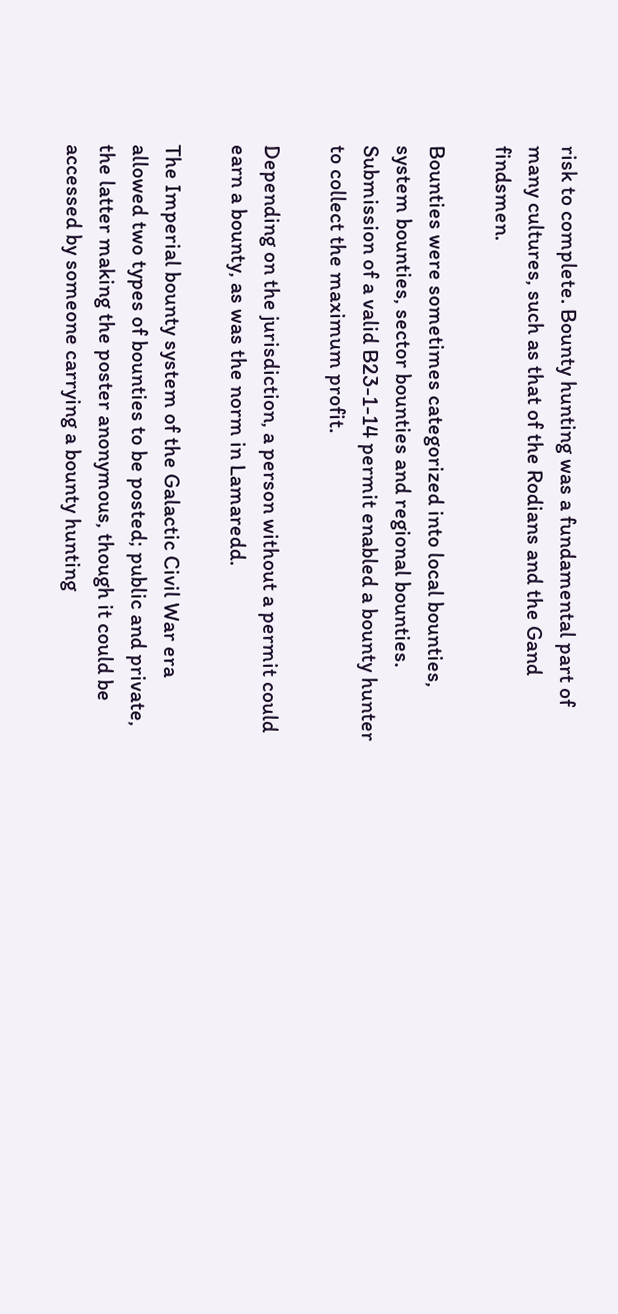risk to complete. Bounty hunting was a fundamental part of many cultures, such as that of the Rodians and the Gand findsmen.

Bounties were sometimes categorized into local bounties, system bounties, sector bounties and regional bounties. Submission of a valid B23-1-14 permit enabled a bounty hunter to collect the maximum profit.

Depending on the jurisdiction, a person without a permit could earn a bounty, as was the norm in Lamaredd.

The Imperial bounty system of the Galactic Civil War era allowed two types of bounties to be posted; public and private, the latter making the poster anonymous, though it could be accessed by someone carrying a bounty hunting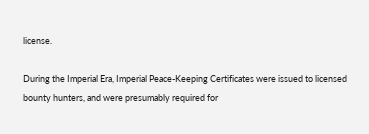license.

During the Imperial Era, Imperial Peace-Keeping Certificates were issued to licensed bounty hunters, and were presumably required for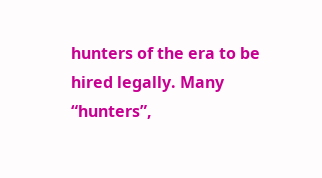hunters of the era to be hired legally. Many “hunters”,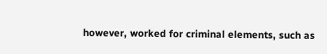however, worked for criminal elements, such as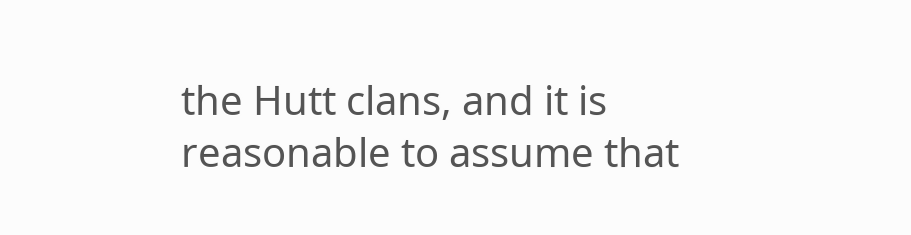the Hutt clans, and it is reasonable to assume that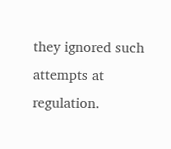they ignored such attempts at regulation.